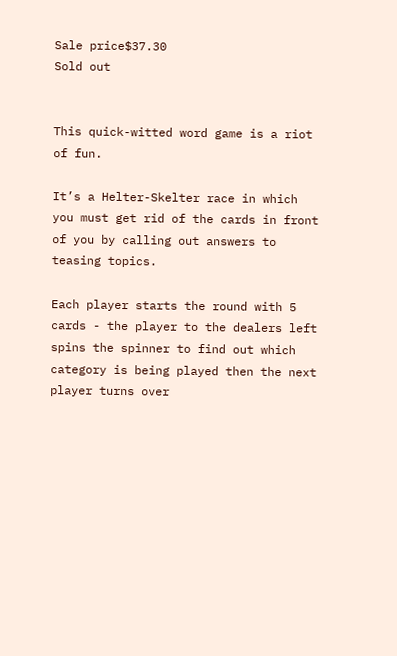Sale price$37.30
Sold out


This quick-witted word game is a riot of fun.

It’s a Helter-Skelter race in which you must get rid of the cards in front of you by calling out answers to teasing topics.

Each player starts the round with 5 cards - the player to the dealers left spins the spinner to find out which category is being played then the next player turns over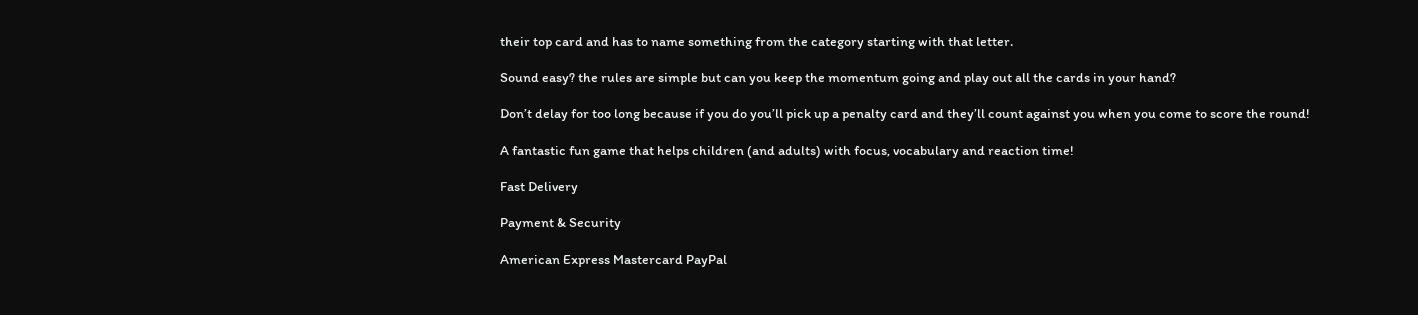their top card and has to name something from the category starting with that letter.

Sound easy? the rules are simple but can you keep the momentum going and play out all the cards in your hand?

Don’t delay for too long because if you do you’ll pick up a penalty card and they’ll count against you when you come to score the round!

A fantastic fun game that helps children (and adults) with focus, vocabulary and reaction time!

Fast Delivery

Payment & Security

American Express Mastercard PayPal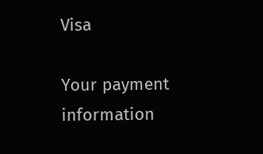Visa

Your payment information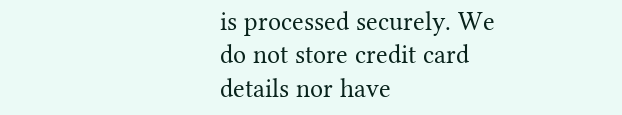is processed securely. We do not store credit card details nor have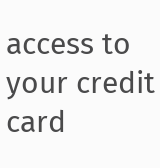access to your credit card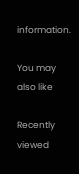information.

You may also like

Recently viewed